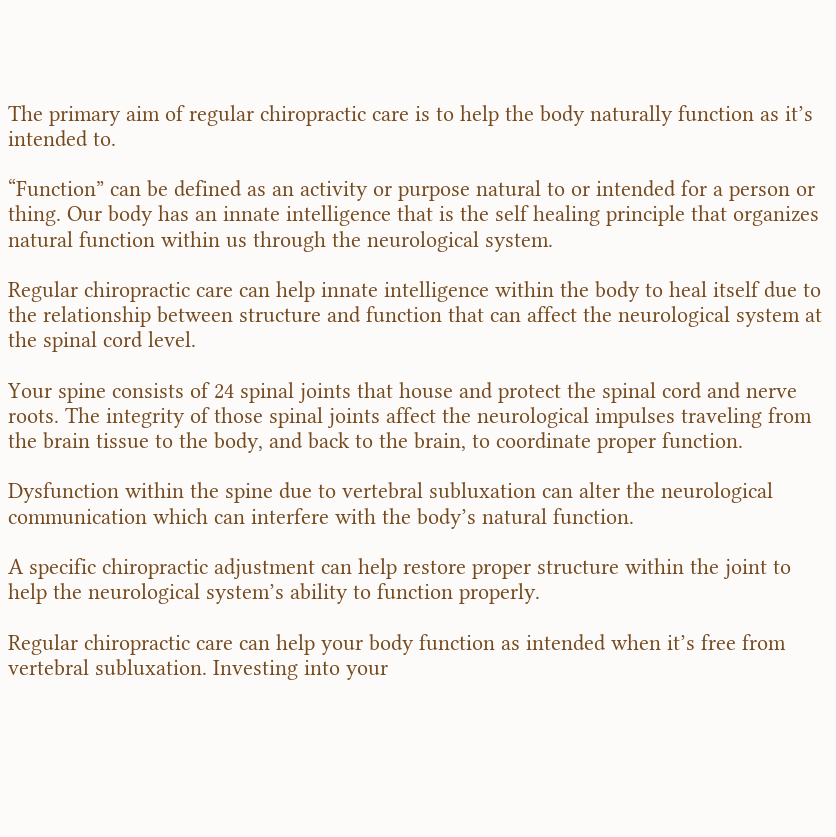The primary aim of regular chiropractic care is to help the body naturally function as it’s intended to.

“Function” can be defined as an activity or purpose natural to or intended for a person or thing. Our body has an innate intelligence that is the self healing principle that organizes natural function within us through the neurological system.

Regular chiropractic care can help innate intelligence within the body to heal itself due to the relationship between structure and function that can affect the neurological system at the spinal cord level.

Your spine consists of 24 spinal joints that house and protect the spinal cord and nerve roots. The integrity of those spinal joints affect the neurological impulses traveling from the brain tissue to the body, and back to the brain, to coordinate proper function.

Dysfunction within the spine due to vertebral subluxation can alter the neurological communication which can interfere with the body’s natural function.

A specific chiropractic adjustment can help restore proper structure within the joint to help the neurological system’s ability to function properly.

Regular chiropractic care can help your body function as intended when it’s free from vertebral subluxation. Investing into your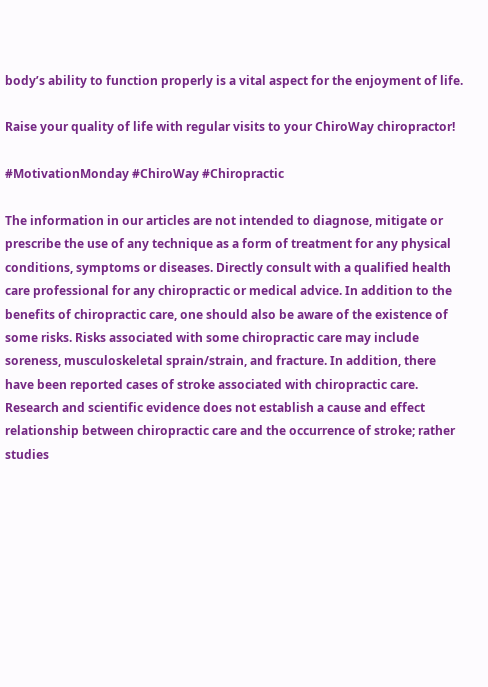body’s ability to function properly is a vital aspect for the enjoyment of life.

Raise your quality of life with regular visits to your ChiroWay chiropractor!

#MotivationMonday #ChiroWay #Chiropractic

The information in our articles are not intended to diagnose, mitigate or prescribe the use of any technique as a form of treatment for any physical conditions, symptoms or diseases. Directly consult with a qualified health care professional for any chiropractic or medical advice. In addition to the benefits of chiropractic care, one should also be aware of the existence of some risks. Risks associated with some chiropractic care may include soreness, musculoskeletal sprain/strain, and fracture. In addition, there have been reported cases of stroke associated with chiropractic care. Research and scientific evidence does not establish a cause and effect relationship between chiropractic care and the occurrence of stroke; rather studies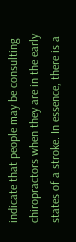indicate that people may be consulting chiropractors when they are in the early states of a stroke. In essence, there is a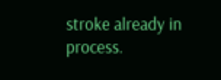stroke already in process.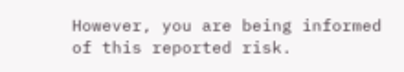However, you are being informed of this reported risk.